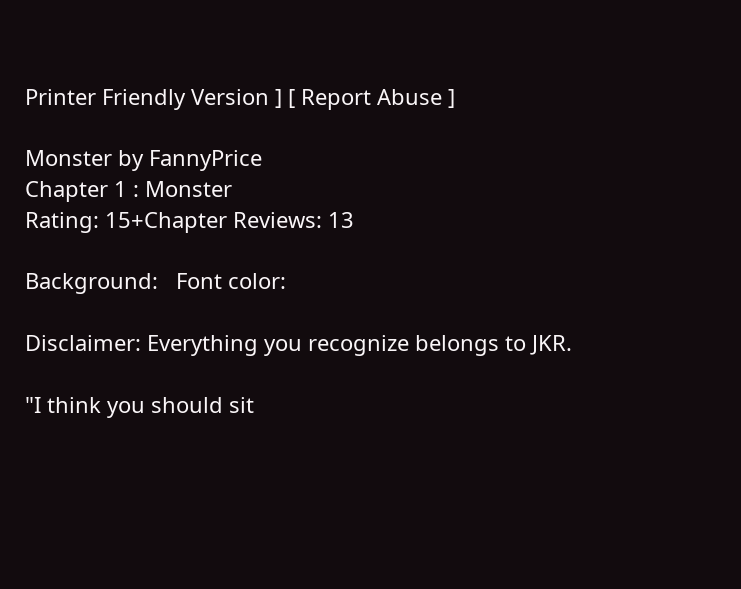Printer Friendly Version ] [ Report Abuse ]

Monster by FannyPrice
Chapter 1 : Monster
Rating: 15+Chapter Reviews: 13

Background:   Font color:

Disclaimer: Everything you recognize belongs to JKR.

"I think you should sit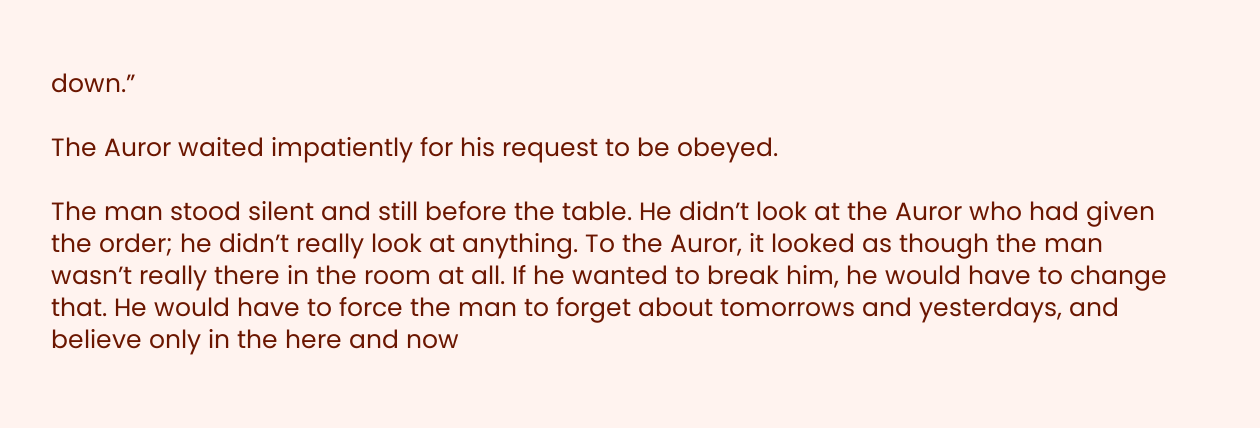down.”

The Auror waited impatiently for his request to be obeyed.

The man stood silent and still before the table. He didn’t look at the Auror who had given the order; he didn’t really look at anything. To the Auror, it looked as though the man wasn’t really there in the room at all. If he wanted to break him, he would have to change that. He would have to force the man to forget about tomorrows and yesterdays, and believe only in the here and now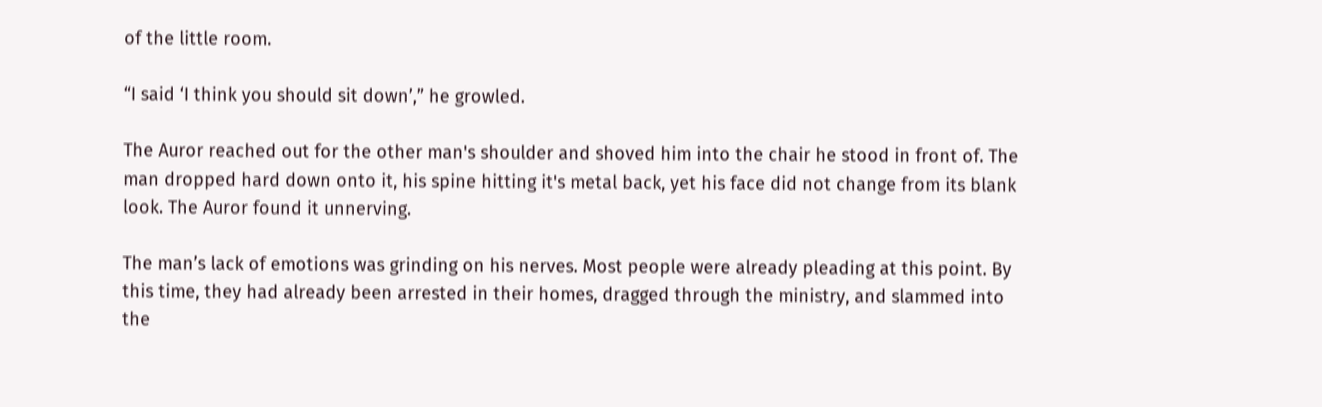of the little room.

“I said ‘I think you should sit down’,” he growled.

The Auror reached out for the other man's shoulder and shoved him into the chair he stood in front of. The man dropped hard down onto it, his spine hitting it's metal back, yet his face did not change from its blank look. The Auror found it unnerving.

The man’s lack of emotions was grinding on his nerves. Most people were already pleading at this point. By this time, they had already been arrested in their homes, dragged through the ministry, and slammed into the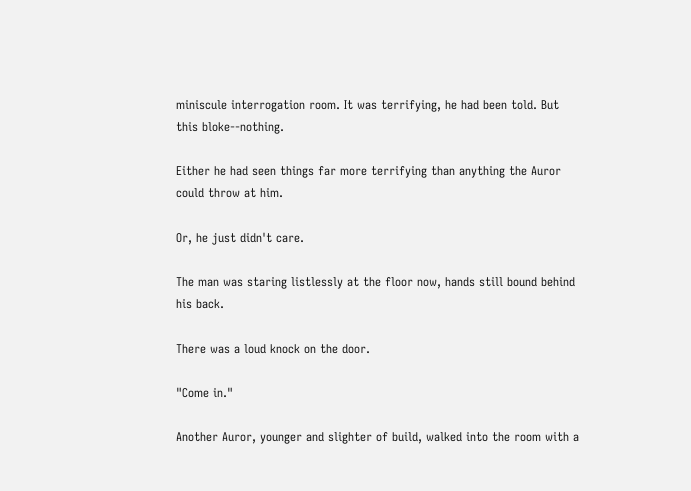miniscule interrogation room. It was terrifying, he had been told. But this bloke--nothing.

Either he had seen things far more terrifying than anything the Auror could throw at him.

Or, he just didn't care.

The man was staring listlessly at the floor now, hands still bound behind his back.

There was a loud knock on the door.

"Come in."

Another Auror, younger and slighter of build, walked into the room with a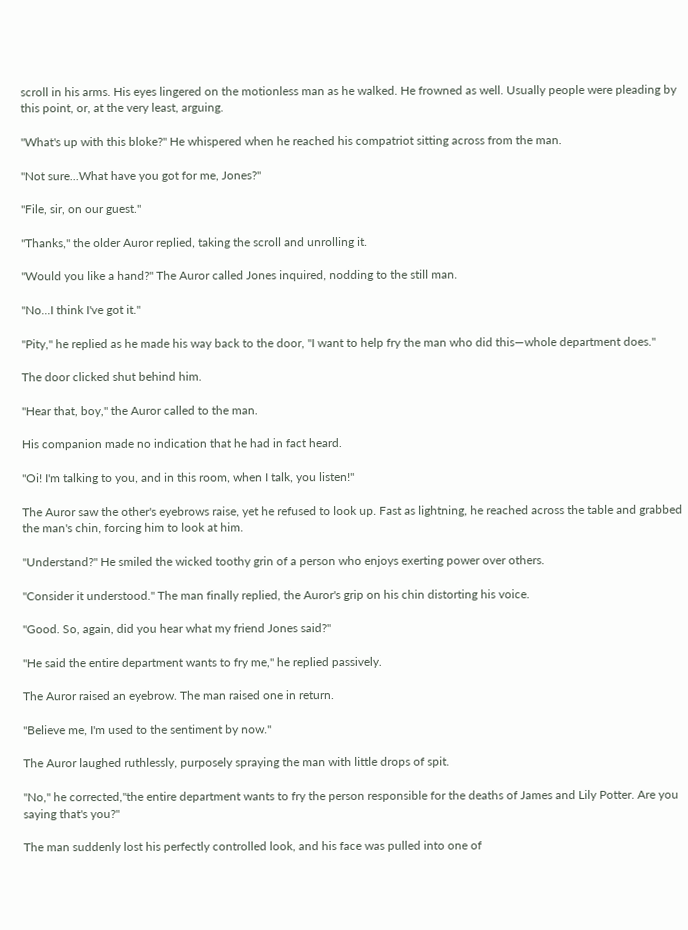scroll in his arms. His eyes lingered on the motionless man as he walked. He frowned as well. Usually people were pleading by this point, or, at the very least, arguing.

"What's up with this bloke?" He whispered when he reached his compatriot sitting across from the man.

"Not sure...What have you got for me, Jones?"

"File, sir, on our guest."

"Thanks," the older Auror replied, taking the scroll and unrolling it.

"Would you like a hand?" The Auror called Jones inquired, nodding to the still man.

"No...I think I've got it."

"Pity," he replied as he made his way back to the door, "I want to help fry the man who did this—whole department does."

The door clicked shut behind him.

"Hear that, boy," the Auror called to the man.

His companion made no indication that he had in fact heard.

"Oi! I'm talking to you, and in this room, when I talk, you listen!"

The Auror saw the other's eyebrows raise, yet he refused to look up. Fast as lightning, he reached across the table and grabbed the man's chin, forcing him to look at him.

"Understand?" He smiled the wicked toothy grin of a person who enjoys exerting power over others.

"Consider it understood." The man finally replied, the Auror's grip on his chin distorting his voice.

"Good. So, again, did you hear what my friend Jones said?"

"He said the entire department wants to fry me," he replied passively.

The Auror raised an eyebrow. The man raised one in return.

"Believe me, I'm used to the sentiment by now."

The Auror laughed ruthlessly, purposely spraying the man with little drops of spit.

"No," he corrected,"the entire department wants to fry the person responsible for the deaths of James and Lily Potter. Are you saying that's you?"

The man suddenly lost his perfectly controlled look, and his face was pulled into one of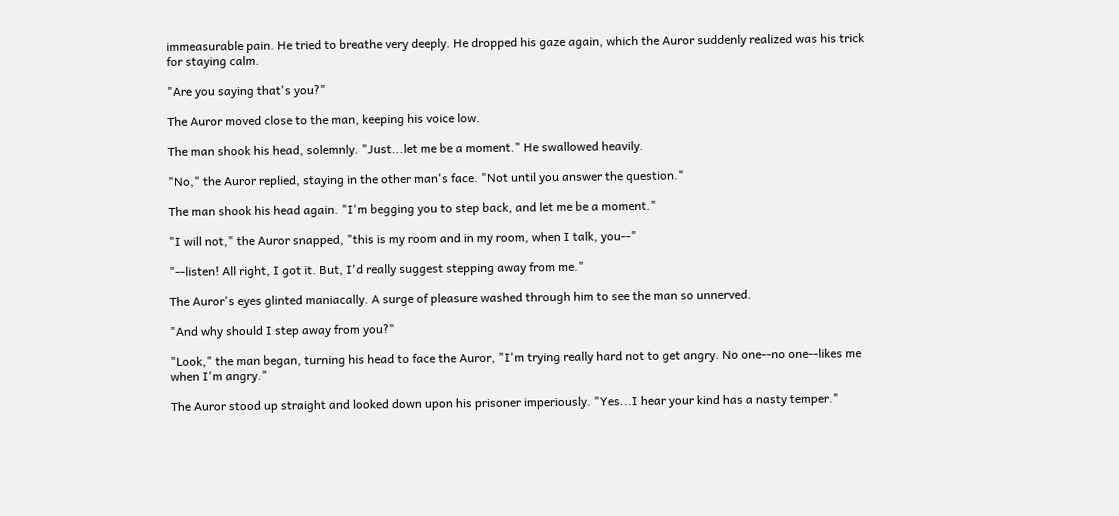immeasurable pain. He tried to breathe very deeply. He dropped his gaze again, which the Auror suddenly realized was his trick for staying calm.

"Are you saying that's you?"

The Auror moved close to the man, keeping his voice low.

The man shook his head, solemnly. "Just...let me be a moment." He swallowed heavily.

"No," the Auror replied, staying in the other man's face. "Not until you answer the question."

The man shook his head again. "I'm begging you to step back, and let me be a moment."

"I will not," the Auror snapped, "this is my room and in my room, when I talk, you--"

"--listen! All right, I got it. But, I'd really suggest stepping away from me."

The Auror's eyes glinted maniacally. A surge of pleasure washed through him to see the man so unnerved.

"And why should I step away from you?"

"Look," the man began, turning his head to face the Auror, "I'm trying really hard not to get angry. No one--no one--likes me when I'm angry."

The Auror stood up straight and looked down upon his prisoner imperiously. "Yes...I hear your kind has a nasty temper."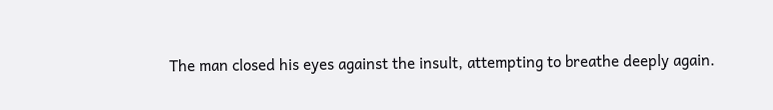The man closed his eyes against the insult, attempting to breathe deeply again.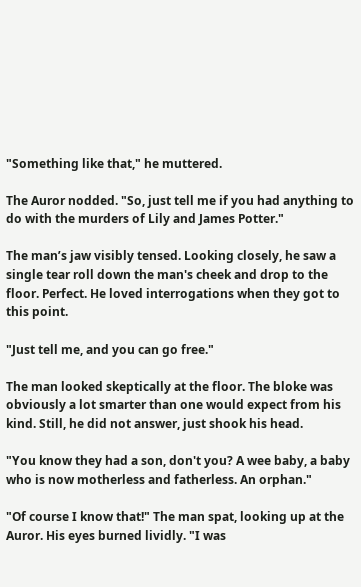"Something like that," he muttered.

The Auror nodded. "So, just tell me if you had anything to do with the murders of Lily and James Potter."

The man’s jaw visibly tensed. Looking closely, he saw a single tear roll down the man's cheek and drop to the floor. Perfect. He loved interrogations when they got to this point.

"Just tell me, and you can go free."

The man looked skeptically at the floor. The bloke was obviously a lot smarter than one would expect from his kind. Still, he did not answer, just shook his head.

"You know they had a son, don't you? A wee baby, a baby who is now motherless and fatherless. An orphan."

"Of course I know that!" The man spat, looking up at the Auror. His eyes burned lividly. "I was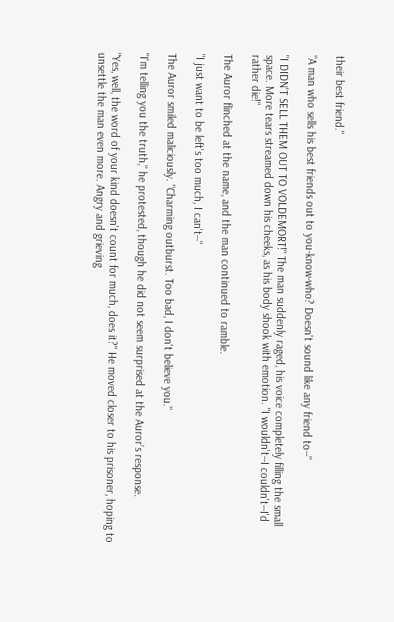their best friend."

"A man who sells his best friends out to you-know-who? Doesn't sound like any friend to--"

"I DIDN'T SELL THEM OUT TO VOLDEMORT!" The man suddenly raged, his voice completely filling the small space. More tears streamed down his cheeks, as his body shook with emotion. "I wouldn't--I couldn't--I'd rather die!"

The Auror flinched at the name, and the man continued to ramble.

"I just want to be left's too much, I can't--"

The Auror smiled maliciously. "Charming outburst. Too bad, I don't believe you."

"I'm telling you the truth," he protested, though he did not seem surprised at the Auror’s response.

"Yes, well, the word of your kind doesn't count for much, does it?" He moved closer to his prisoner, hoping to unsettle the man even more. Angry and grieving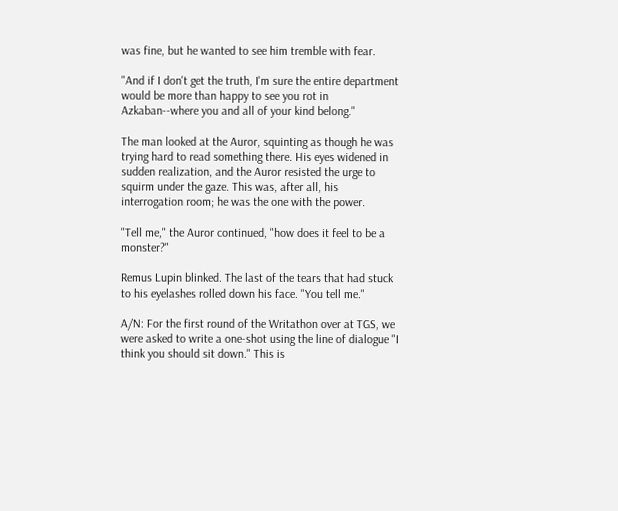was fine, but he wanted to see him tremble with fear.

"And if I don't get the truth, I'm sure the entire department would be more than happy to see you rot in Azkaban--where you and all of your kind belong."

The man looked at the Auror, squinting as though he was trying hard to read something there. His eyes widened in sudden realization, and the Auror resisted the urge to squirm under the gaze. This was, after all, his interrogation room; he was the one with the power.

"Tell me," the Auror continued, "how does it feel to be a monster?"

Remus Lupin blinked. The last of the tears that had stuck to his eyelashes rolled down his face. "You tell me."

A/N: For the first round of the Writathon over at TGS, we were asked to write a one-shot using the line of dialogue "I think you should sit down." This is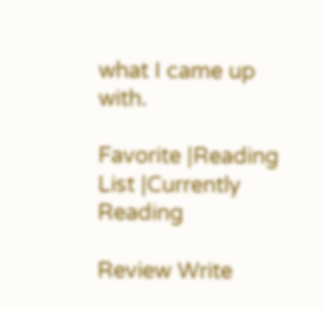what I came up with.

Favorite |Reading List |Currently Reading

Review Write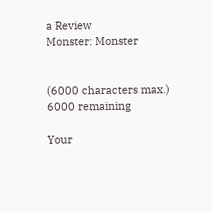a Review
Monster: Monster


(6000 characters max.) 6000 remaining

Your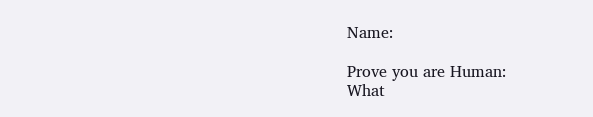Name:

Prove you are Human:
What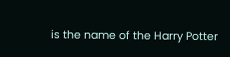is the name of the Harry Potter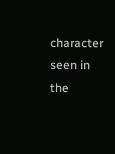character seen in the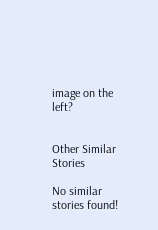image on the left?


Other Similar Stories

No similar stories found!